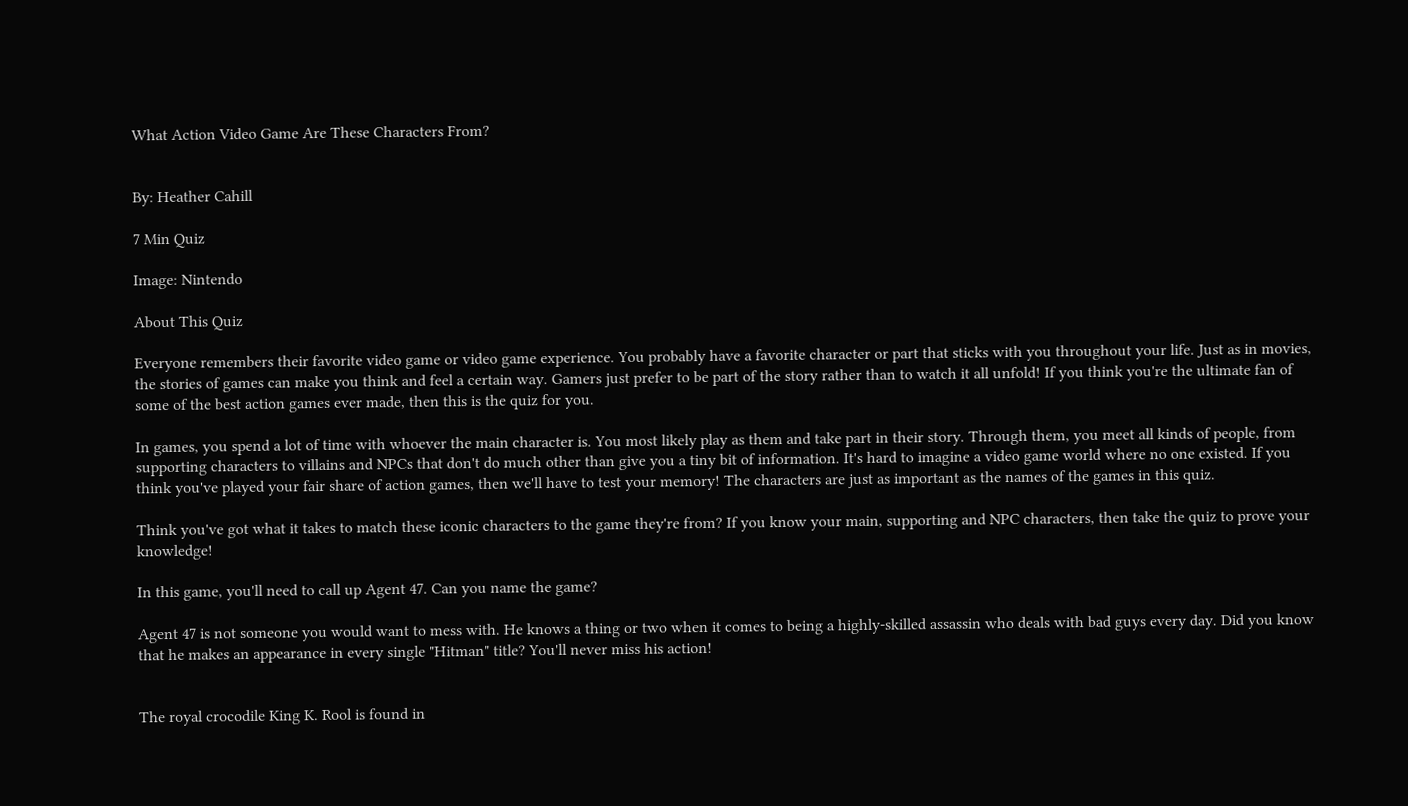What Action Video Game Are These Characters From?


By: Heather Cahill

7 Min Quiz

Image: Nintendo

About This Quiz

Everyone remembers their favorite video game or video game experience. You probably have a favorite character or part that sticks with you throughout your life. Just as in movies, the stories of games can make you think and feel a certain way. Gamers just prefer to be part of the story rather than to watch it all unfold! If you think you're the ultimate fan of some of the best action games ever made, then this is the quiz for you.

In games, you spend a lot of time with whoever the main character is. You most likely play as them and take part in their story. Through them, you meet all kinds of people, from supporting characters to villains and NPCs that don't do much other than give you a tiny bit of information. It's hard to imagine a video game world where no one existed. If you think you've played your fair share of action games, then we'll have to test your memory! The characters are just as important as the names of the games in this quiz.

Think you've got what it takes to match these iconic characters to the game they're from? If you know your main, supporting and NPC characters, then take the quiz to prove your knowledge!

In this game, you'll need to call up Agent 47. Can you name the game?

Agent 47 is not someone you would want to mess with. He knows a thing or two when it comes to being a highly-skilled assassin who deals with bad guys every day. Did you know that he makes an appearance in every single "Hitman" title? You'll never miss his action!


The royal crocodile King K. Rool is found in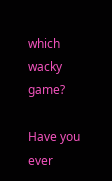which wacky game?

Have you ever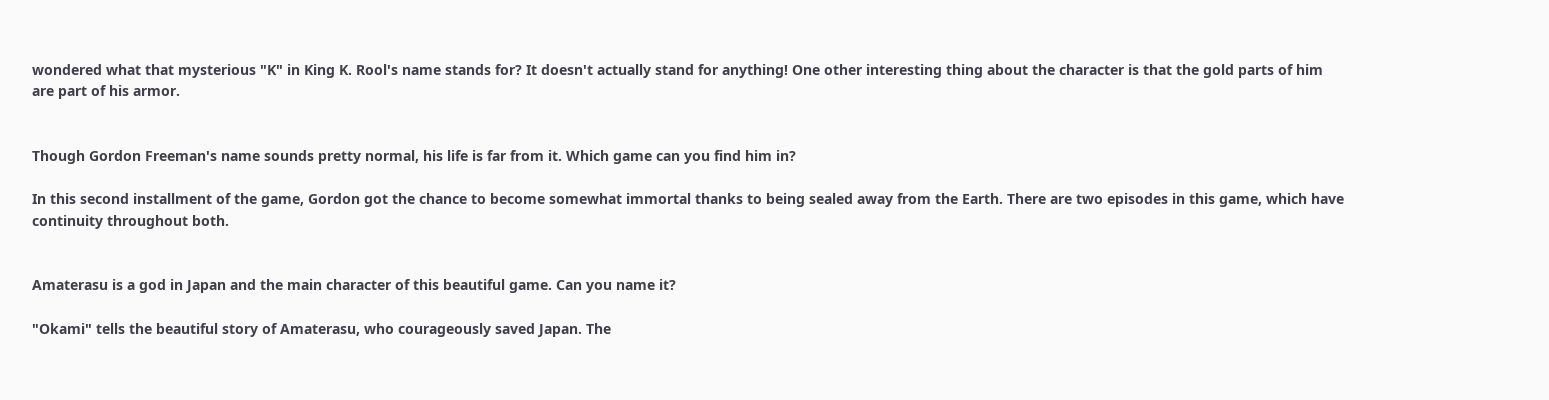wondered what that mysterious "K" in King K. Rool's name stands for? It doesn't actually stand for anything! One other interesting thing about the character is that the gold parts of him are part of his armor.


Though Gordon Freeman's name sounds pretty normal, his life is far from it. Which game can you find him in?

In this second installment of the game, Gordon got the chance to become somewhat immortal thanks to being sealed away from the Earth. There are two episodes in this game, which have continuity throughout both.


Amaterasu is a god in Japan and the main character of this beautiful game. Can you name it?

"Okami" tells the beautiful story of Amaterasu, who courageously saved Japan. The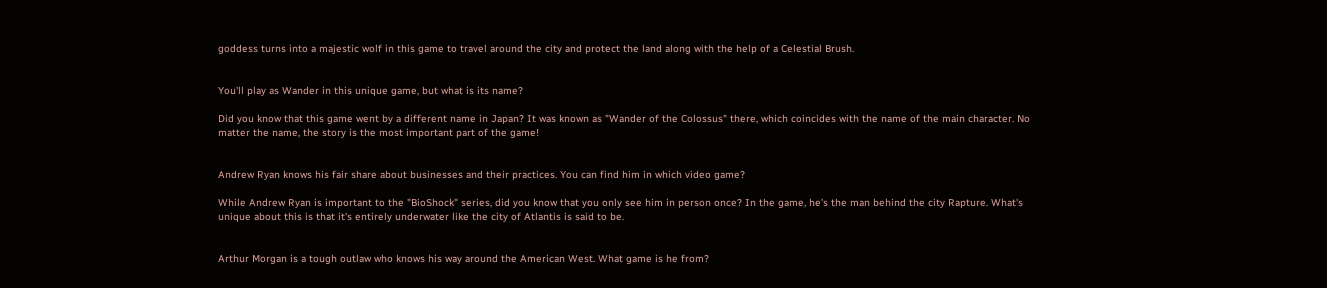goddess turns into a majestic wolf in this game to travel around the city and protect the land along with the help of a Celestial Brush.


You'll play as Wander in this unique game, but what is its name?

Did you know that this game went by a different name in Japan? It was known as "Wander of the Colossus" there, which coincides with the name of the main character. No matter the name, the story is the most important part of the game!


Andrew Ryan knows his fair share about businesses and their practices. You can find him in which video game?

While Andrew Ryan is important to the "BioShock" series, did you know that you only see him in person once? In the game, he's the man behind the city Rapture. What's unique about this is that it's entirely underwater like the city of Atlantis is said to be.


Arthur Morgan is a tough outlaw who knows his way around the American West. What game is he from?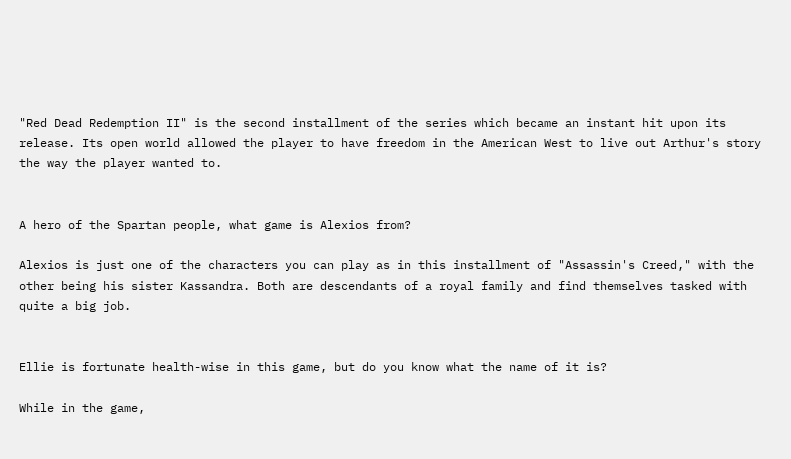"Red Dead Redemption II" is the second installment of the series which became an instant hit upon its release. Its open world allowed the player to have freedom in the American West to live out Arthur's story the way the player wanted to.


A hero of the Spartan people, what game is Alexios from?

Alexios is just one of the characters you can play as in this installment of "Assassin's Creed," with the other being his sister Kassandra. Both are descendants of a royal family and find themselves tasked with quite a big job.


Ellie is fortunate health-wise in this game, but do you know what the name of it is?

While in the game,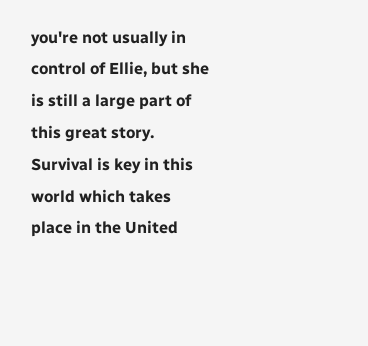you're not usually in control of Ellie, but she is still a large part of this great story. Survival is key in this world which takes place in the United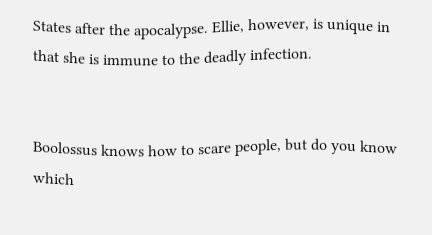States after the apocalypse. Ellie, however, is unique in that she is immune to the deadly infection.


Boolossus knows how to scare people, but do you know which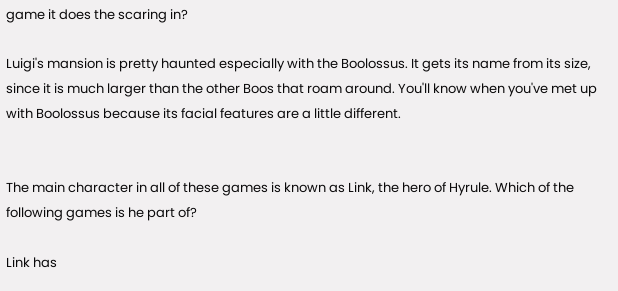game it does the scaring in?

Luigi's mansion is pretty haunted especially with the Boolossus. It gets its name from its size, since it is much larger than the other Boos that roam around. You'll know when you've met up with Boolossus because its facial features are a little different.


The main character in all of these games is known as Link, the hero of Hyrule. Which of the following games is he part of?

Link has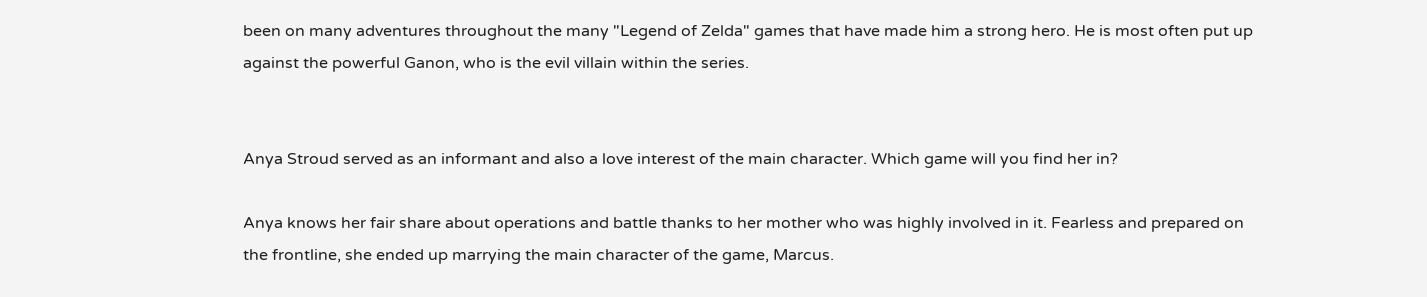been on many adventures throughout the many "Legend of Zelda" games that have made him a strong hero. He is most often put up against the powerful Ganon, who is the evil villain within the series.


Anya Stroud served as an informant and also a love interest of the main character. Which game will you find her in?

Anya knows her fair share about operations and battle thanks to her mother who was highly involved in it. Fearless and prepared on the frontline, she ended up marrying the main character of the game, Marcus.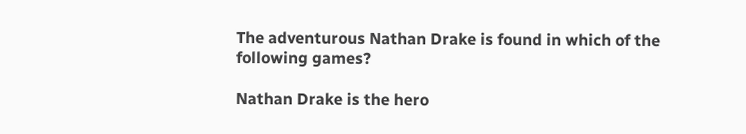The adventurous Nathan Drake is found in which of the following games?

Nathan Drake is the hero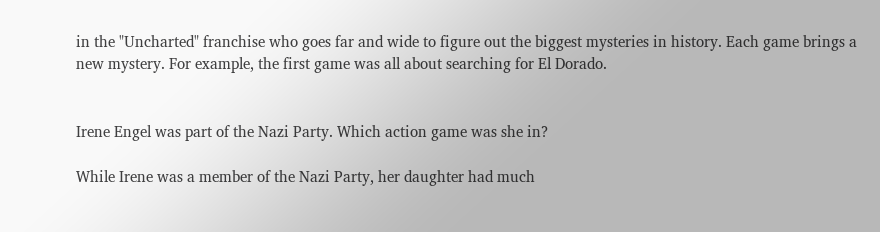in the "Uncharted" franchise who goes far and wide to figure out the biggest mysteries in history. Each game brings a new mystery. For example, the first game was all about searching for El Dorado.


Irene Engel was part of the Nazi Party. Which action game was she in?

While Irene was a member of the Nazi Party, her daughter had much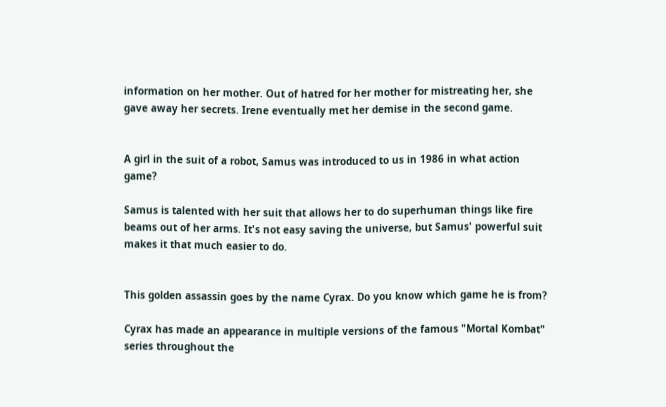information on her mother. Out of hatred for her mother for mistreating her, she gave away her secrets. Irene eventually met her demise in the second game.


A girl in the suit of a robot, Samus was introduced to us in 1986 in what action game?

Samus is talented with her suit that allows her to do superhuman things like fire beams out of her arms. It's not easy saving the universe, but Samus' powerful suit makes it that much easier to do.


This golden assassin goes by the name Cyrax. Do you know which game he is from?

Cyrax has made an appearance in multiple versions of the famous "Mortal Kombat" series throughout the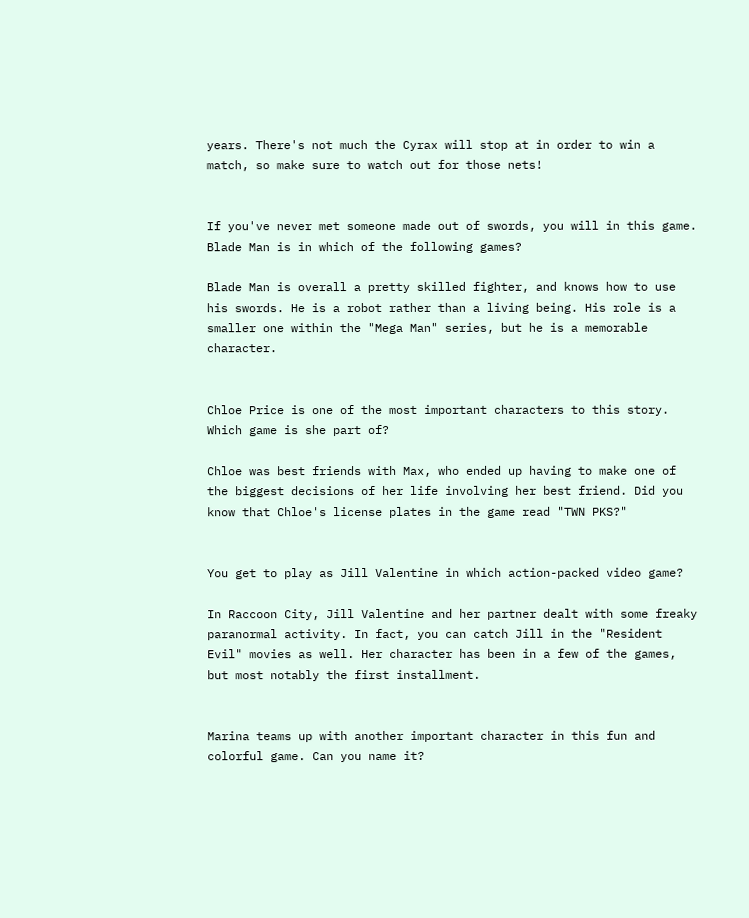years. There's not much the Cyrax will stop at in order to win a match, so make sure to watch out for those nets!


If you've never met someone made out of swords, you will in this game. Blade Man is in which of the following games?

Blade Man is overall a pretty skilled fighter, and knows how to use his swords. He is a robot rather than a living being. His role is a smaller one within the "Mega Man" series, but he is a memorable character.


Chloe Price is one of the most important characters to this story. Which game is she part of?

Chloe was best friends with Max, who ended up having to make one of the biggest decisions of her life involving her best friend. Did you know that Chloe's license plates in the game read "TWN PKS?"


You get to play as Jill Valentine in which action-packed video game?

In Raccoon City, Jill Valentine and her partner dealt with some freaky paranormal activity. In fact, you can catch Jill in the "Resident Evil" movies as well. Her character has been in a few of the games, but most notably the first installment.


Marina teams up with another important character in this fun and colorful game. Can you name it?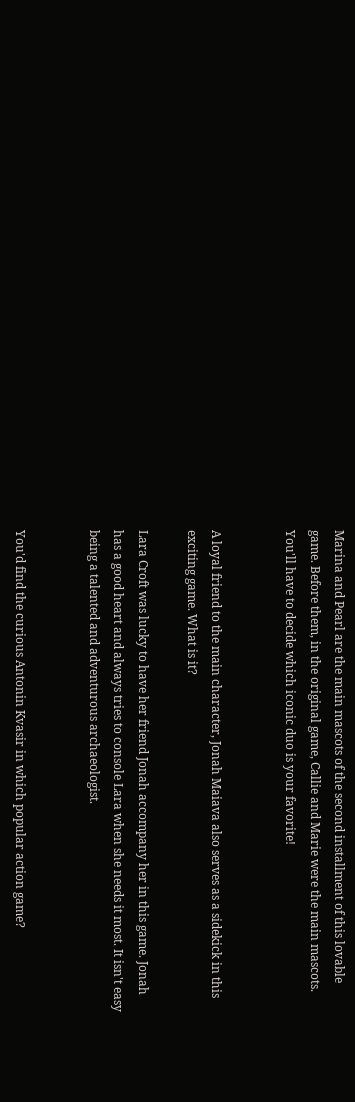Marina and Pearl are the main mascots of the second installment of this lovable game. Before them, in the original game, Callie and Marie were the main mascots. You'll have to decide which iconic duo is your favorite!


A loyal friend to the main character, Jonah Maiava also serves as a sidekick in this exciting game. What is it?

Lara Croft was lucky to have her friend Jonah accompany her in this game. Jonah has a good heart and always tries to console Lara when she needs it most. It isn't easy being a talented and adventurous archaeologist.


You'd find the curious Antonin Kvasir in which popular action game?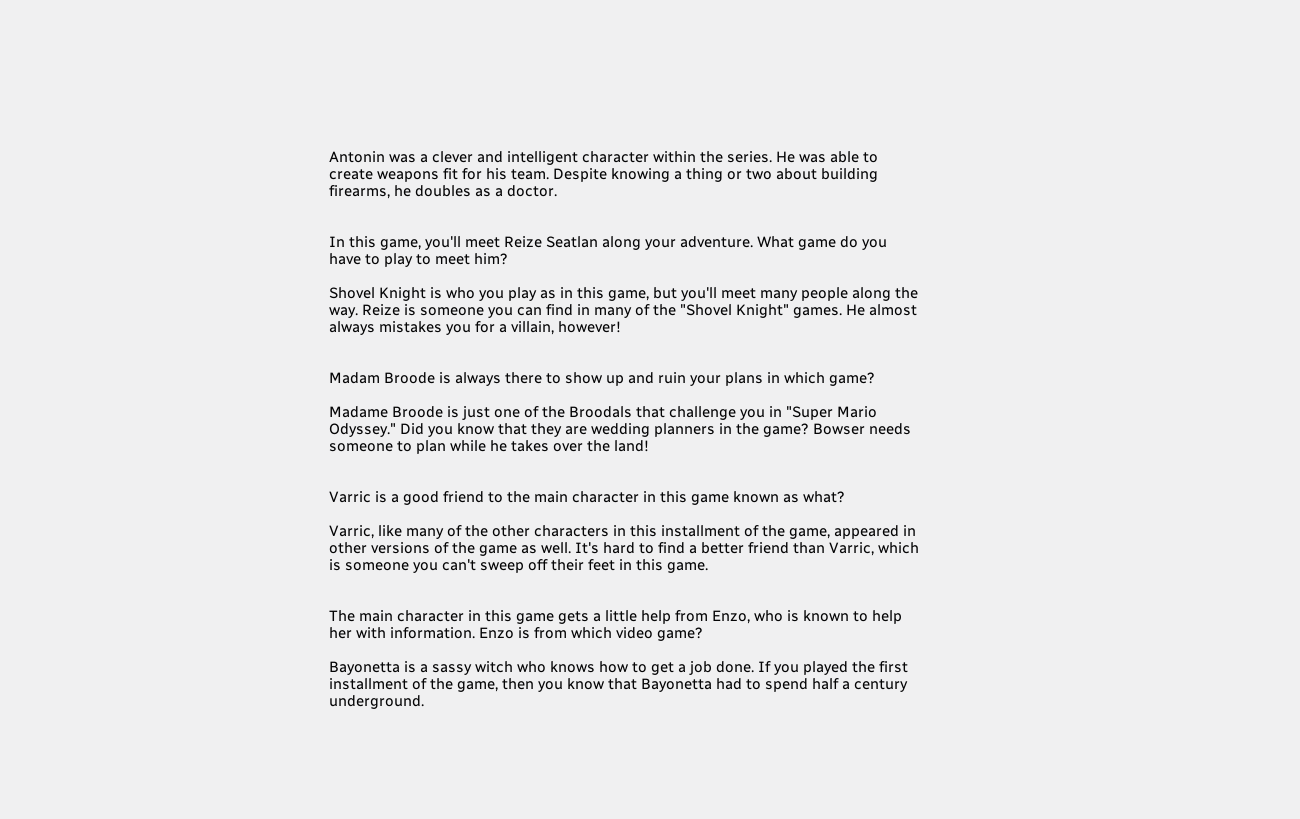Antonin was a clever and intelligent character within the series. He was able to create weapons fit for his team. Despite knowing a thing or two about building firearms, he doubles as a doctor.


In this game, you'll meet Reize Seatlan along your adventure. What game do you have to play to meet him?

Shovel Knight is who you play as in this game, but you'll meet many people along the way. Reize is someone you can find in many of the "Shovel Knight" games. He almost always mistakes you for a villain, however!


Madam Broode is always there to show up and ruin your plans in which game?

Madame Broode is just one of the Broodals that challenge you in "Super Mario Odyssey." Did you know that they are wedding planners in the game? Bowser needs someone to plan while he takes over the land!


Varric is a good friend to the main character in this game known as what?

Varric, like many of the other characters in this installment of the game, appeared in other versions of the game as well. It's hard to find a better friend than Varric, which is someone you can't sweep off their feet in this game.


The main character in this game gets a little help from Enzo, who is known to help her with information. Enzo is from which video game?

Bayonetta is a sassy witch who knows how to get a job done. If you played the first installment of the game, then you know that Bayonetta had to spend half a century underground.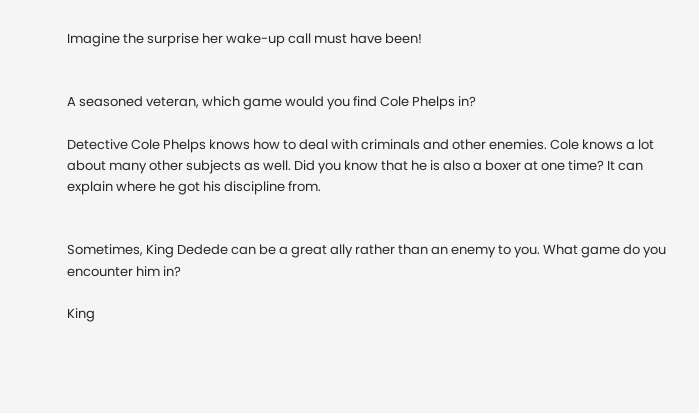Imagine the surprise her wake-up call must have been!


A seasoned veteran, which game would you find Cole Phelps in?

Detective Cole Phelps knows how to deal with criminals and other enemies. Cole knows a lot about many other subjects as well. Did you know that he is also a boxer at one time? It can explain where he got his discipline from.


Sometimes, King Dedede can be a great ally rather than an enemy to you. What game do you encounter him in?

King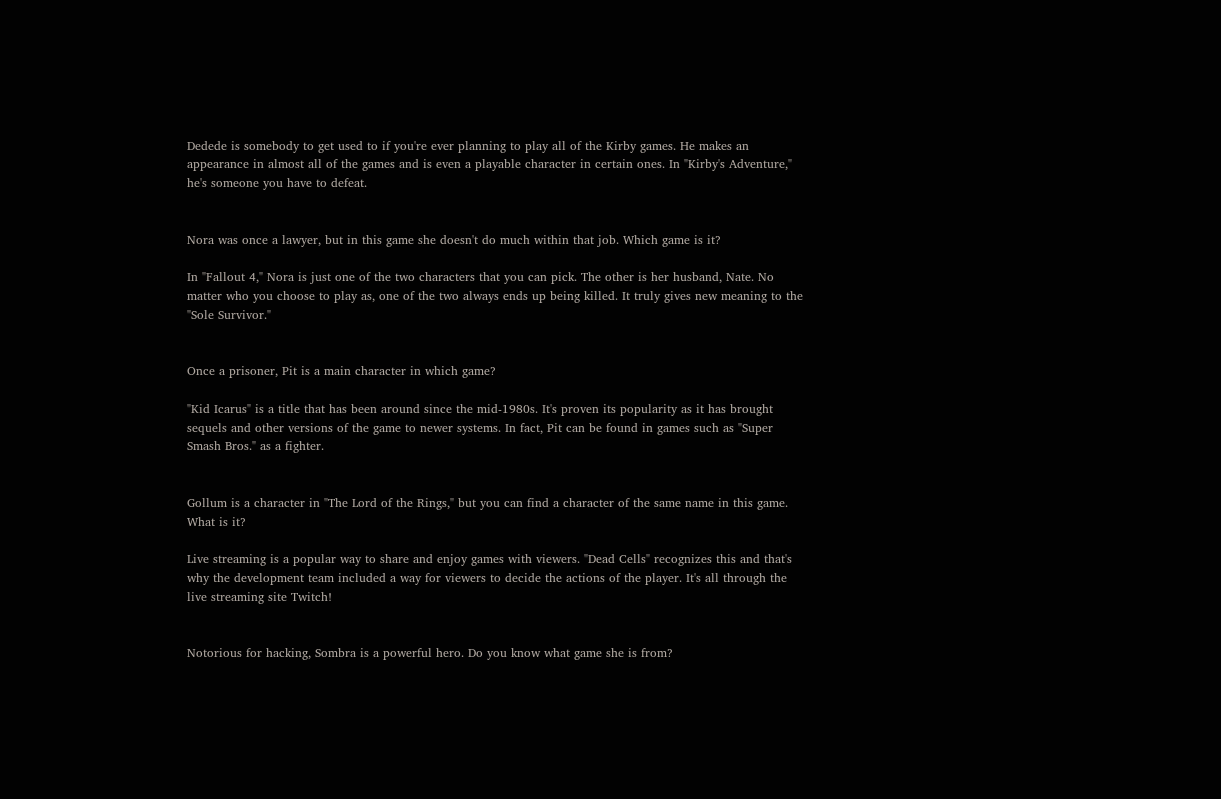Dedede is somebody to get used to if you're ever planning to play all of the Kirby games. He makes an appearance in almost all of the games and is even a playable character in certain ones. In "Kirby's Adventure," he's someone you have to defeat.


Nora was once a lawyer, but in this game she doesn't do much within that job. Which game is it?

In "Fallout 4," Nora is just one of the two characters that you can pick. The other is her husband, Nate. No matter who you choose to play as, one of the two always ends up being killed. It truly gives new meaning to the "Sole Survivor."


Once a prisoner, Pit is a main character in which game?

"Kid Icarus" is a title that has been around since the mid-1980s. It's proven its popularity as it has brought sequels and other versions of the game to newer systems. In fact, Pit can be found in games such as "Super Smash Bros." as a fighter.


Gollum is a character in "The Lord of the Rings," but you can find a character of the same name in this game. What is it?

Live streaming is a popular way to share and enjoy games with viewers. "Dead Cells" recognizes this and that's why the development team included a way for viewers to decide the actions of the player. It's all through the live streaming site Twitch!


Notorious for hacking, Sombra is a powerful hero. Do you know what game she is from?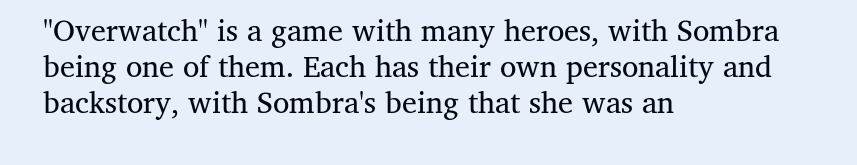"Overwatch" is a game with many heroes, with Sombra being one of them. Each has their own personality and backstory, with Sombra's being that she was an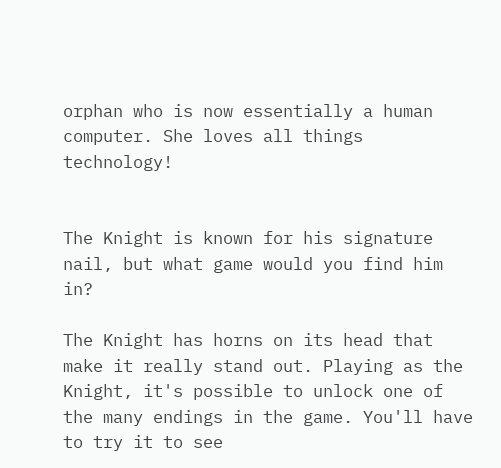orphan who is now essentially a human computer. She loves all things technology!


The Knight is known for his signature nail, but what game would you find him in?

The Knight has horns on its head that make it really stand out. Playing as the Knight, it's possible to unlock one of the many endings in the game. You'll have to try it to see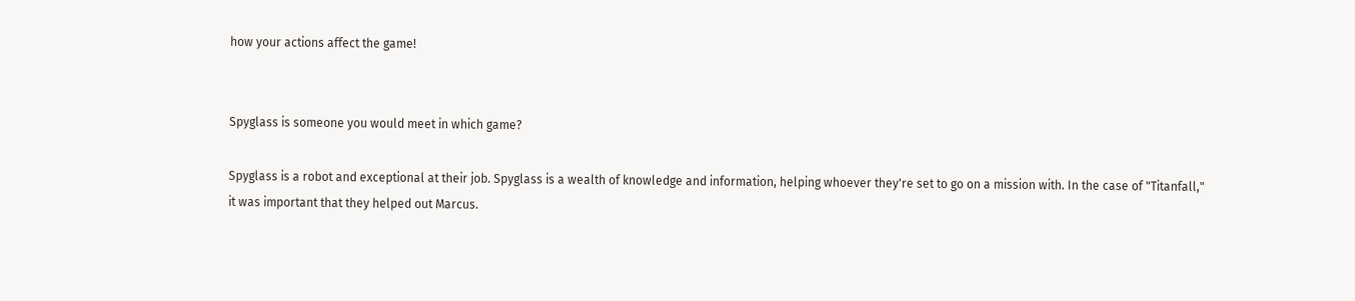how your actions affect the game!


Spyglass is someone you would meet in which game?

Spyglass is a robot and exceptional at their job. Spyglass is a wealth of knowledge and information, helping whoever they're set to go on a mission with. In the case of "Titanfall," it was important that they helped out Marcus.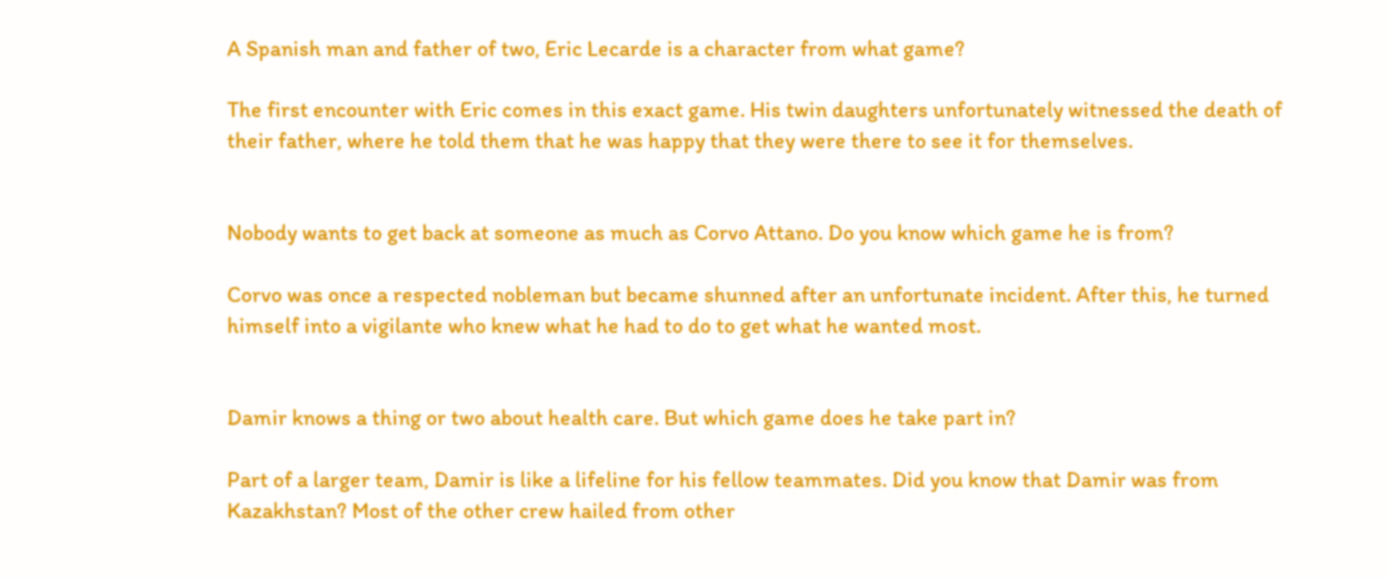A Spanish man and father of two, Eric Lecarde is a character from what game?

The first encounter with Eric comes in this exact game. His twin daughters unfortunately witnessed the death of their father, where he told them that he was happy that they were there to see it for themselves.


Nobody wants to get back at someone as much as Corvo Attano. Do you know which game he is from?

Corvo was once a respected nobleman but became shunned after an unfortunate incident. After this, he turned himself into a vigilante who knew what he had to do to get what he wanted most.


Damir knows a thing or two about health care. But which game does he take part in?

Part of a larger team, Damir is like a lifeline for his fellow teammates. Did you know that Damir was from Kazakhstan? Most of the other crew hailed from other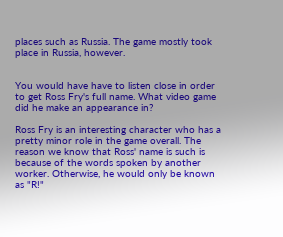places such as Russia. The game mostly took place in Russia, however.


You would have have to listen close in order to get Ross Fry's full name. What video game did he make an appearance in?

Ross Fry is an interesting character who has a pretty minor role in the game overall. The reason we know that Ross' name is such is because of the words spoken by another worker. Otherwise, he would only be known as "R!"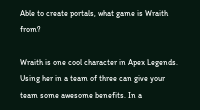Able to create portals, what game is Wraith from?

Wraith is one cool character in Apex Legends. Using her in a team of three can give your team some awesome benefits. In a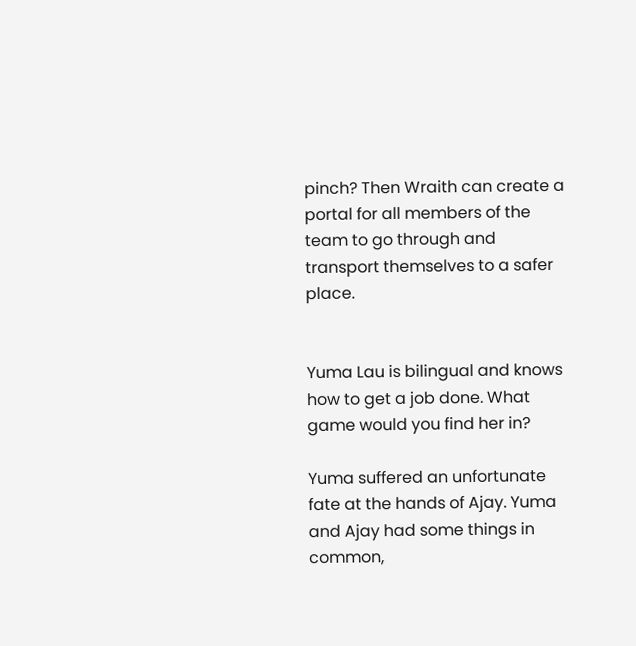pinch? Then Wraith can create a portal for all members of the team to go through and transport themselves to a safer place.


Yuma Lau is bilingual and knows how to get a job done. What game would you find her in?

Yuma suffered an unfortunate fate at the hands of Ajay. Yuma and Ajay had some things in common,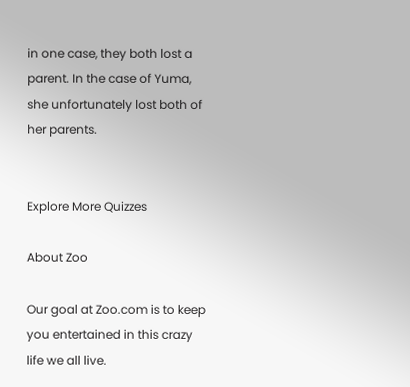in one case, they both lost a parent. In the case of Yuma, she unfortunately lost both of her parents.


Explore More Quizzes

About Zoo

Our goal at Zoo.com is to keep you entertained in this crazy life we all live.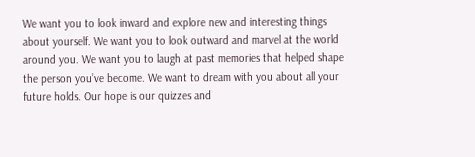We want you to look inward and explore new and interesting things about yourself. We want you to look outward and marvel at the world around you. We want you to laugh at past memories that helped shape the person you’ve become. We want to dream with you about all your future holds. Our hope is our quizzes and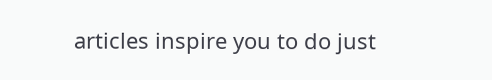articles inspire you to do just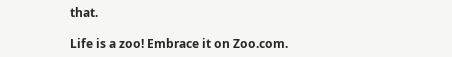that.

Life is a zoo! Embrace it on Zoo.com.